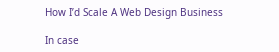How I’d Scale A Web Design Business

In case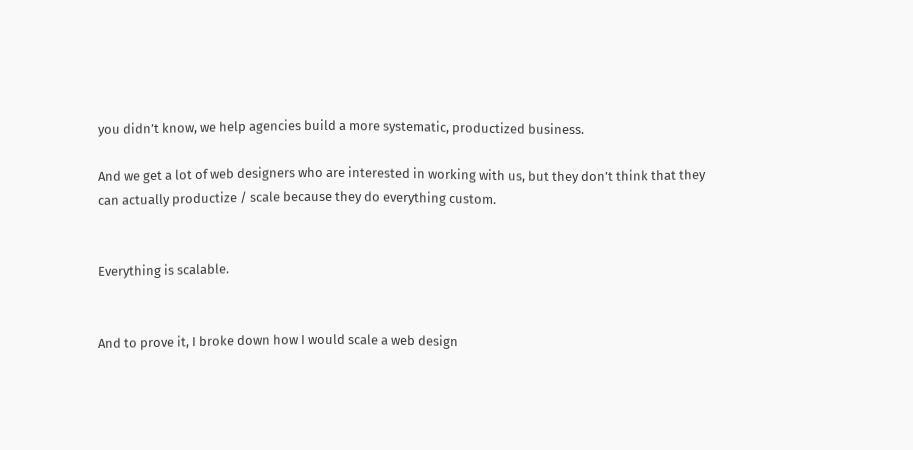you didn’t know, we help agencies build a more systematic, productized business.

And we get a lot of web designers who are interested in working with us, but they don’t think that they can actually productize / scale because they do everything custom.


Everything is scalable.


And to prove it, I broke down how I would scale a web design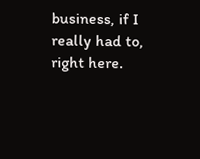business, if I really had to, right here.